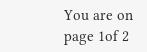You are on page 1of 2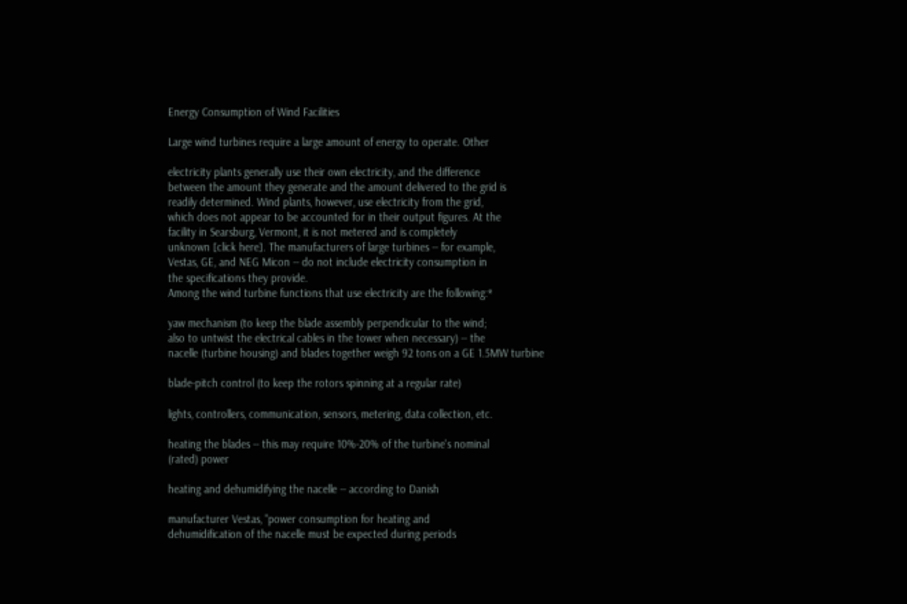Energy Consumption of Wind Facilities

Large wind turbines require a large amount of energy to operate. Other

electricity plants generally use their own electricity, and the difference
between the amount they generate and the amount delivered to the grid is
readily determined. Wind plants, however, use electricity from the grid,
which does not appear to be accounted for in their output figures. At the
facility in Searsburg, Vermont, it is not metered and is completely
unknown [click here]. The manufacturers of large turbines -- for example,
Vestas, GE, and NEG Micon -- do not include electricity consumption in
the specifications they provide.
Among the wind turbine functions that use electricity are the following:*

yaw mechanism (to keep the blade assembly perpendicular to the wind;
also to untwist the electrical cables in the tower when necessary) -- the
nacelle (turbine housing) and blades together weigh 92 tons on a GE 1.5MW turbine

blade-pitch control (to keep the rotors spinning at a regular rate)

lights, controllers, communication, sensors, metering, data collection, etc.

heating the blades -- this may require 10%-20% of the turbine's nominal
(rated) power

heating and dehumidifying the nacelle -- according to Danish

manufacturer Vestas, "power consumption for heating and
dehumidification of the nacelle must be expected during periods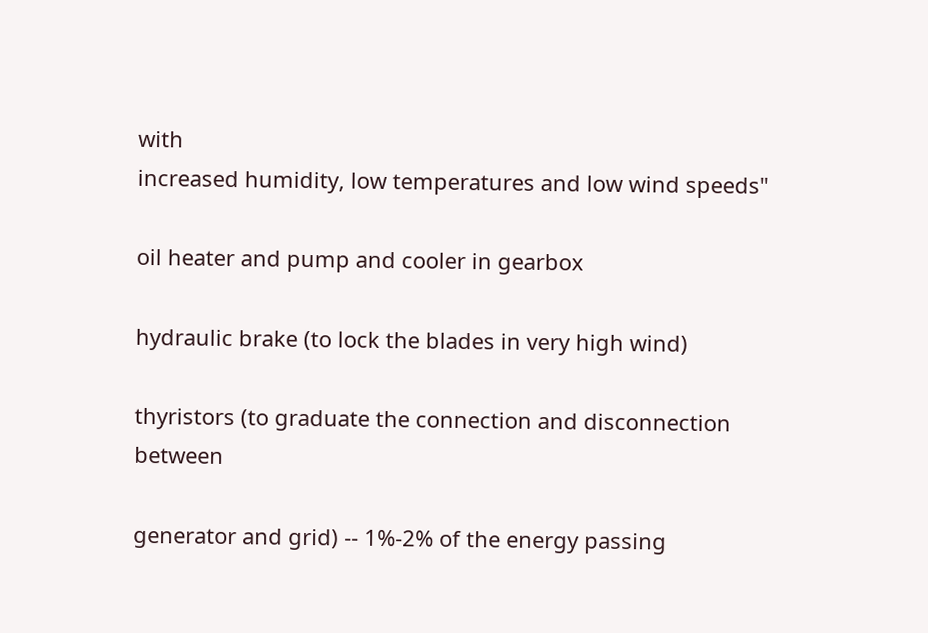with
increased humidity, low temperatures and low wind speeds"

oil heater and pump and cooler in gearbox

hydraulic brake (to lock the blades in very high wind)

thyristors (to graduate the connection and disconnection between

generator and grid) -- 1%-2% of the energy passing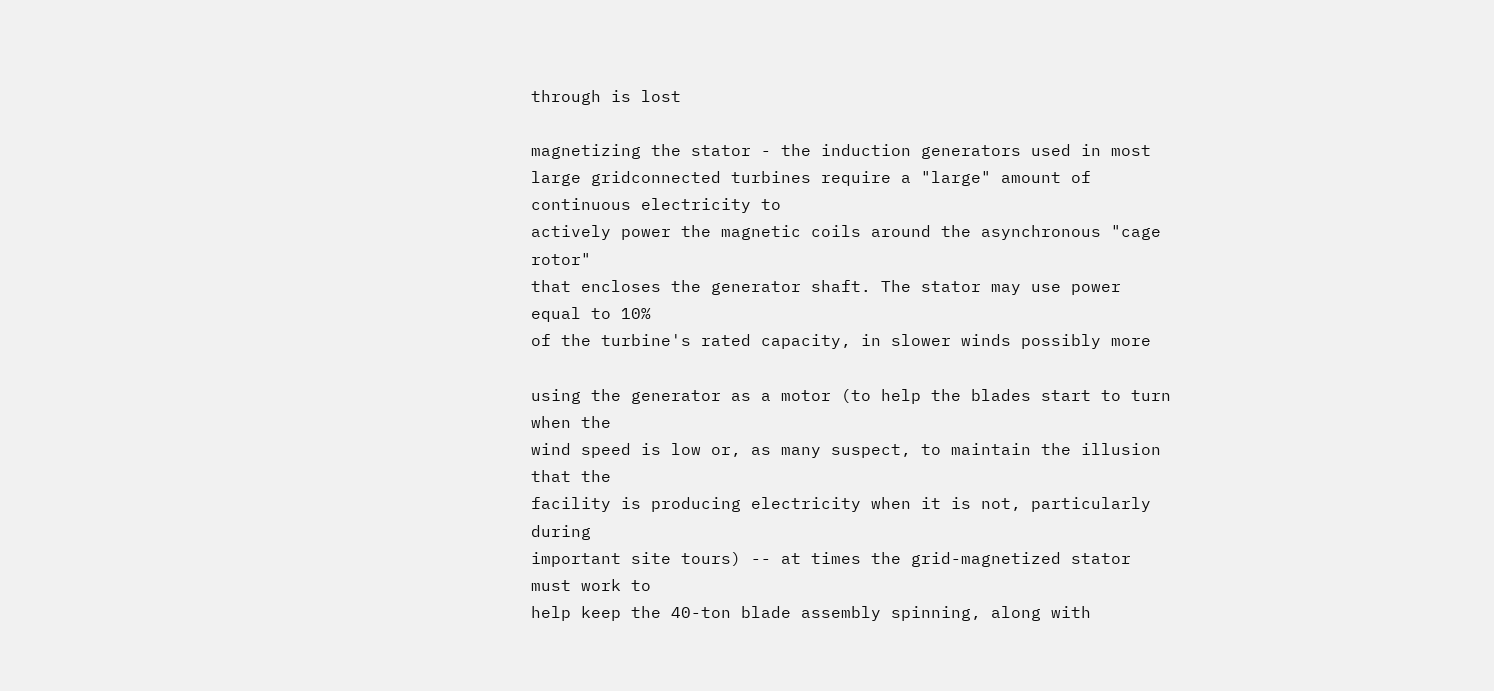through is lost

magnetizing the stator - the induction generators used in most large gridconnected turbines require a "large" amount of continuous electricity to
actively power the magnetic coils around the asynchronous "cage rotor"
that encloses the generator shaft. The stator may use power equal to 10%
of the turbine's rated capacity, in slower winds possibly more

using the generator as a motor (to help the blades start to turn when the
wind speed is low or, as many suspect, to maintain the illusion that the
facility is producing electricity when it is not, particularly during
important site tours) -- at times the grid-magnetized stator must work to
help keep the 40-ton blade assembly spinning, along with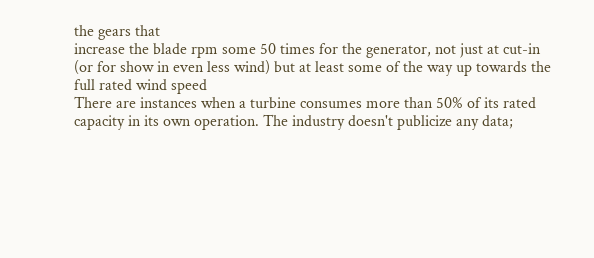the gears that
increase the blade rpm some 50 times for the generator, not just at cut-in
(or for show in even less wind) but at least some of the way up towards the
full rated wind speed
There are instances when a turbine consumes more than 50% of its rated
capacity in its own operation. The industry doesn't publicize any data;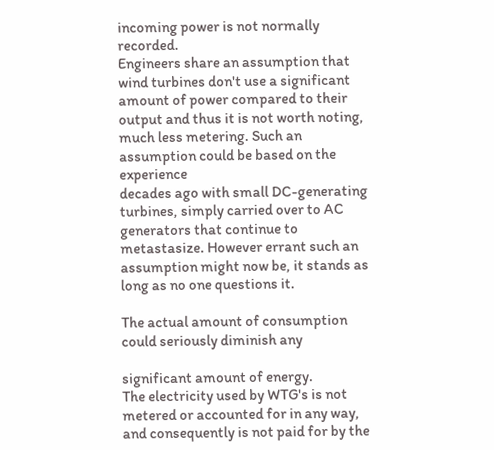incoming power is not normally recorded.
Engineers share an assumption that wind turbines don't use a significant
amount of power compared to their output and thus it is not worth noting,
much less metering. Such an assumption could be based on the experience
decades ago with small DC-generating turbines, simply carried over to AC
generators that continue to metastasize. However errant such an
assumption might now be, it stands as long as no one questions it.

The actual amount of consumption could seriously diminish any

significant amount of energy.
The electricity used by WTG's is not metered or accounted for in any way,
and consequently is not paid for by the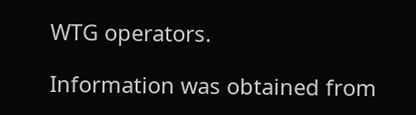WTG operators.

Information was obtained from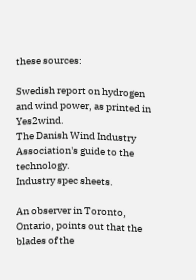these sources:

Swedish report on hydrogen and wind power, as printed in Yes2wind.
The Danish Wind Industry Association's guide to the technology.
Industry spec sheets.

An observer in Toronto, Ontario, points out that the blades of the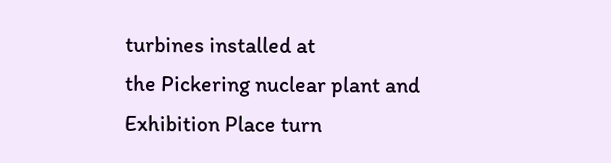turbines installed at
the Pickering nuclear plant and Exhibition Place turn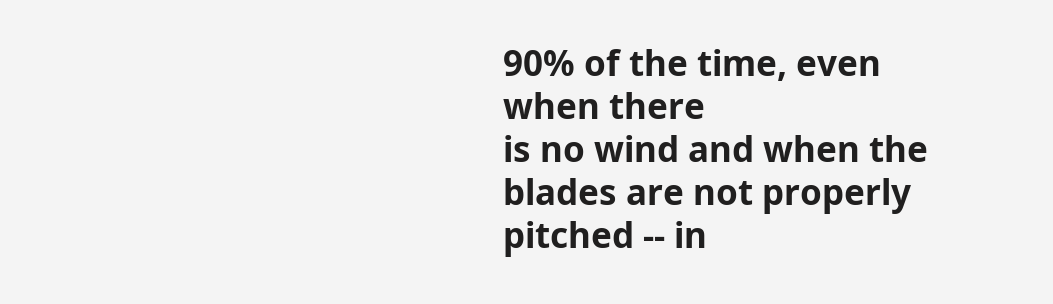90% of the time, even when there
is no wind and when the blades are not properly pitched -- in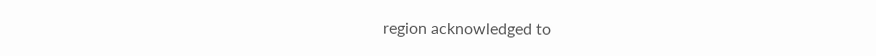region acknowledged to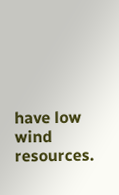have low wind resources.